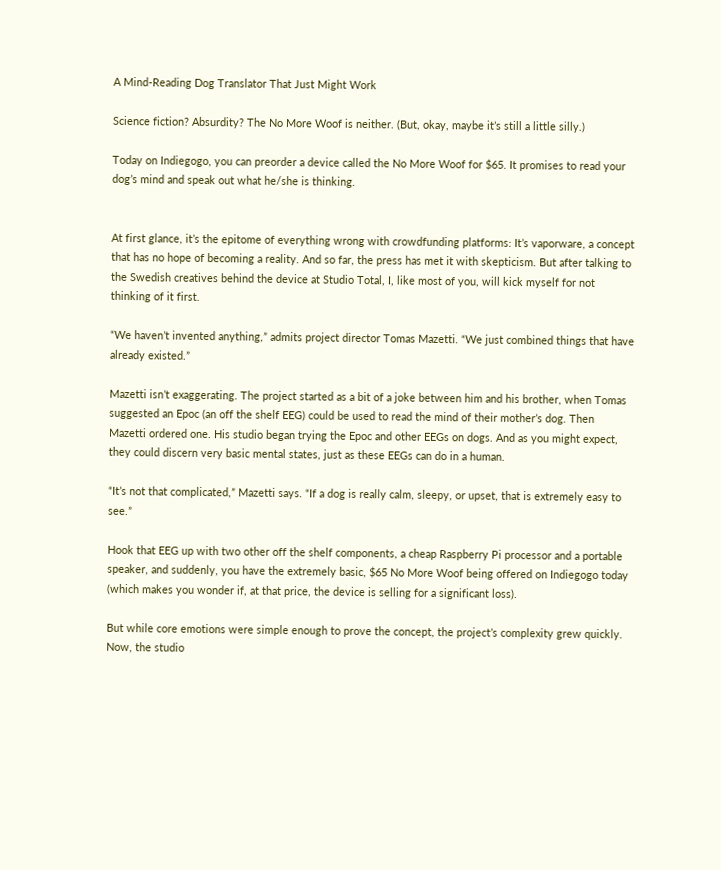A Mind-Reading Dog Translator That Just Might Work

Science fiction? Absurdity? The No More Woof is neither. (But, okay, maybe it’s still a little silly.)

Today on Indiegogo, you can preorder a device called the No More Woof for $65. It promises to read your dog’s mind and speak out what he/she is thinking.


At first glance, it’s the epitome of everything wrong with crowdfunding platforms: It’s vaporware, a concept that has no hope of becoming a reality. And so far, the press has met it with skepticism. But after talking to the Swedish creatives behind the device at Studio Total, I, like most of you, will kick myself for not thinking of it first.

“We haven’t invented anything,” admits project director Tomas Mazetti. “We just combined things that have already existed.”

Mazetti isn’t exaggerating. The project started as a bit of a joke between him and his brother, when Tomas suggested an Epoc (an off the shelf EEG) could be used to read the mind of their mother’s dog. Then Mazetti ordered one. His studio began trying the Epoc and other EEGs on dogs. And as you might expect, they could discern very basic mental states, just as these EEGs can do in a human.

“It’s not that complicated,” Mazetti says. “If a dog is really calm, sleepy, or upset, that is extremely easy to see.”

Hook that EEG up with two other off the shelf components, a cheap Raspberry Pi processor and a portable speaker, and suddenly, you have the extremely basic, $65 No More Woof being offered on Indiegogo today (which makes you wonder if, at that price, the device is selling for a significant loss).

But while core emotions were simple enough to prove the concept, the project’s complexity grew quickly. Now, the studio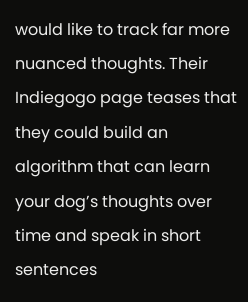would like to track far more nuanced thoughts. Their Indiegogo page teases that they could build an algorithm that can learn your dog’s thoughts over time and speak in short sentences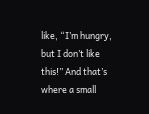like, “I’m hungry, but I don’t like this!” And that’s where a small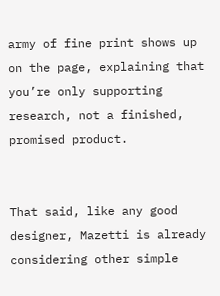army of fine print shows up on the page, explaining that you’re only supporting research, not a finished, promised product.


That said, like any good designer, Mazetti is already considering other simple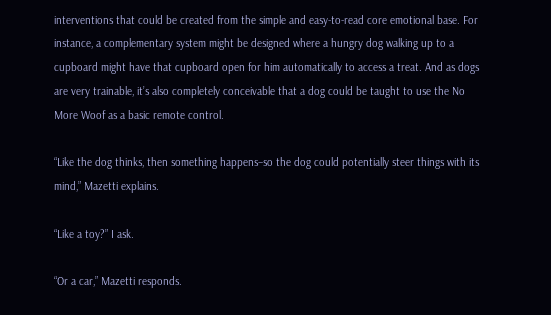interventions that could be created from the simple and easy-to-read core emotional base. For instance, a complementary system might be designed where a hungry dog walking up to a cupboard might have that cupboard open for him automatically to access a treat. And as dogs are very trainable, it’s also completely conceivable that a dog could be taught to use the No More Woof as a basic remote control.

“Like the dog thinks, then something happens–so the dog could potentially steer things with its mind,” Mazetti explains.

“Like a toy?” I ask.

“Or a car,” Mazetti responds.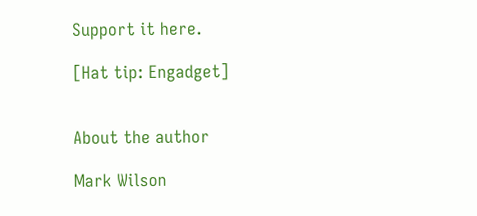Support it here.

[Hat tip: Engadget]


About the author

Mark Wilson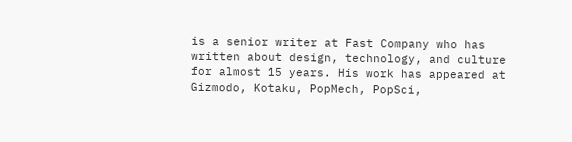is a senior writer at Fast Company who has written about design, technology, and culture for almost 15 years. His work has appeared at Gizmodo, Kotaku, PopMech, PopSci,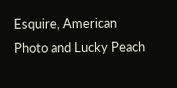Esquire, American Photo and Lucky Peach